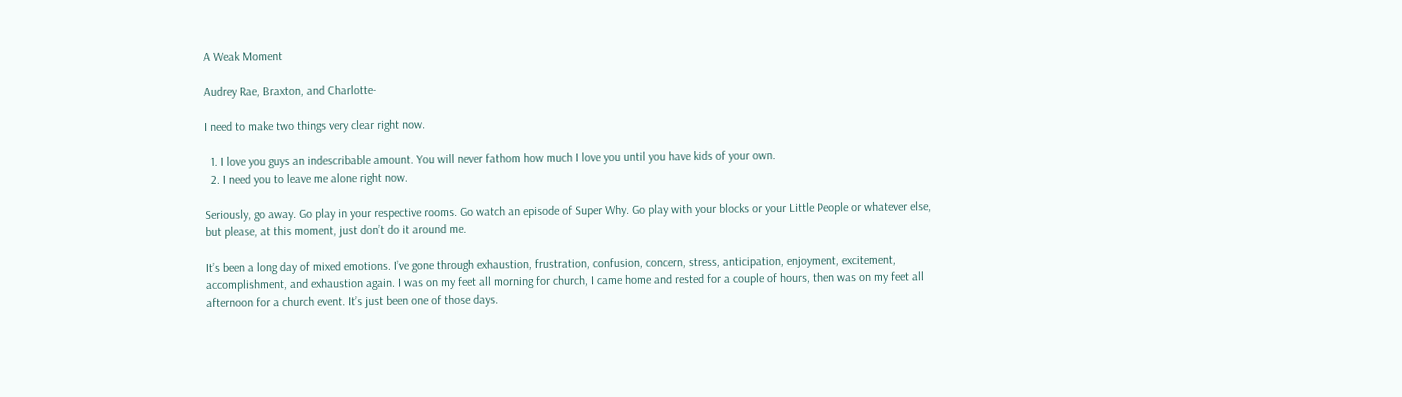A Weak Moment

Audrey Rae, Braxton, and Charlotte-

I need to make two things very clear right now.

  1. I love you guys an indescribable amount. You will never fathom how much I love you until you have kids of your own.
  2. I need you to leave me alone right now.

Seriously, go away. Go play in your respective rooms. Go watch an episode of Super Why. Go play with your blocks or your Little People or whatever else, but please, at this moment, just don’t do it around me.

It’s been a long day of mixed emotions. I’ve gone through exhaustion, frustration, confusion, concern, stress, anticipation, enjoyment, excitement, accomplishment, and exhaustion again. I was on my feet all morning for church, I came home and rested for a couple of hours, then was on my feet all afternoon for a church event. It’s just been one of those days.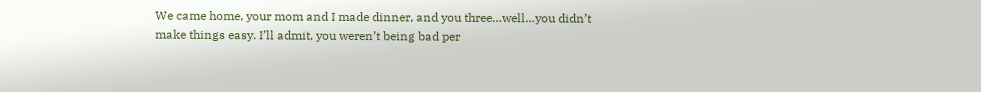We came home, your mom and I made dinner, and you three…well…you didn’t make things easy. I’ll admit, you weren’t being bad per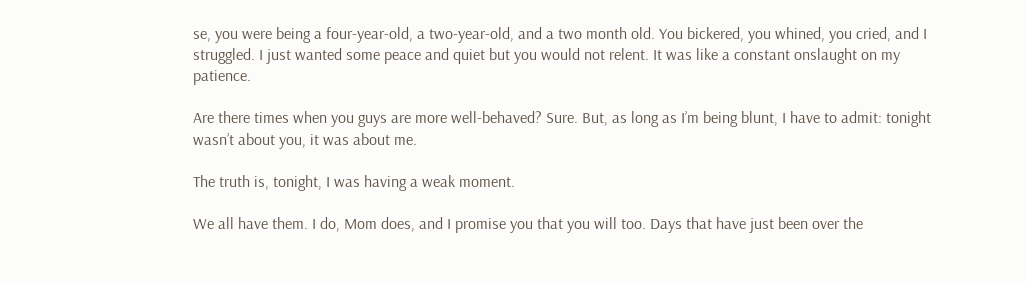se, you were being a four-year-old, a two-year-old, and a two month old. You bickered, you whined, you cried, and I struggled. I just wanted some peace and quiet but you would not relent. It was like a constant onslaught on my patience.

Are there times when you guys are more well-behaved? Sure. But, as long as I’m being blunt, I have to admit: tonight wasn’t about you, it was about me.

The truth is, tonight, I was having a weak moment.

We all have them. I do, Mom does, and I promise you that you will too. Days that have just been over the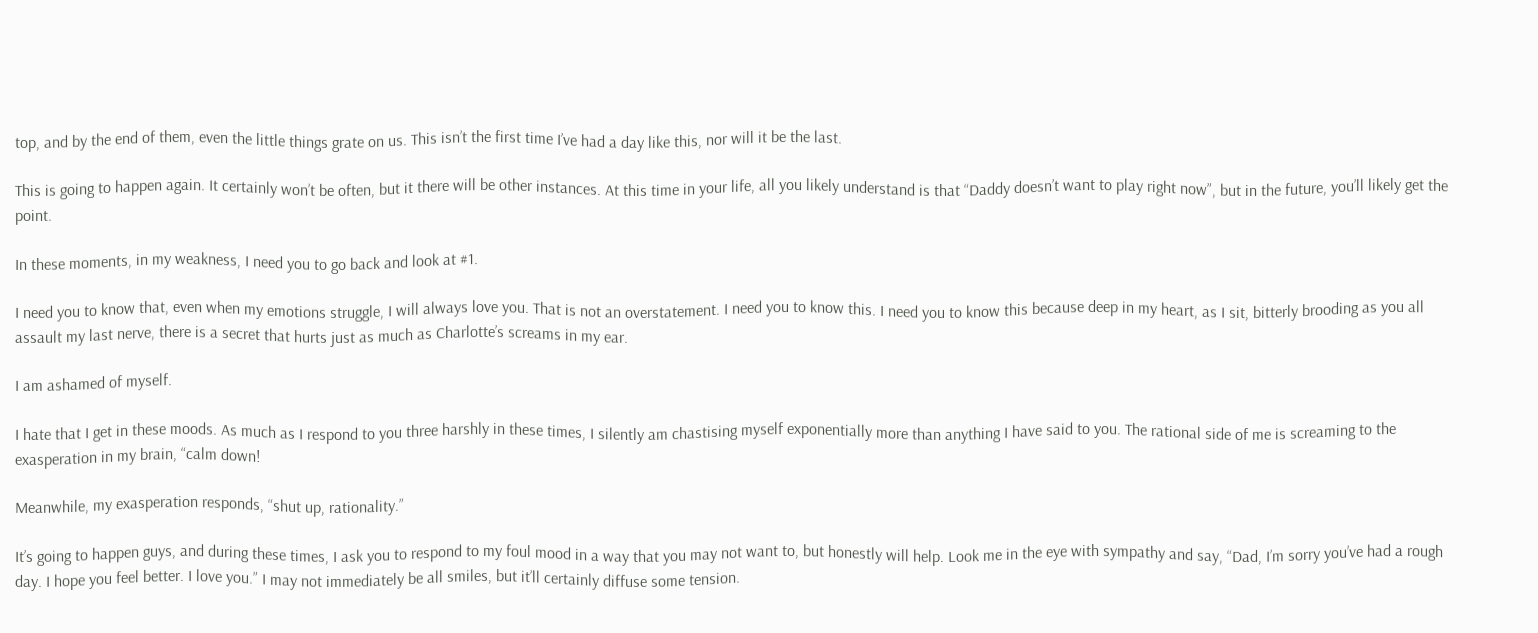top, and by the end of them, even the little things grate on us. This isn’t the first time I’ve had a day like this, nor will it be the last.

This is going to happen again. It certainly won’t be often, but it there will be other instances. At this time in your life, all you likely understand is that “Daddy doesn’t want to play right now”, but in the future, you’ll likely get the point.

In these moments, in my weakness, I need you to go back and look at #1.

I need you to know that, even when my emotions struggle, I will always love you. That is not an overstatement. I need you to know this. I need you to know this because deep in my heart, as I sit, bitterly brooding as you all assault my last nerve, there is a secret that hurts just as much as Charlotte’s screams in my ear.

I am ashamed of myself.

I hate that I get in these moods. As much as I respond to you three harshly in these times, I silently am chastising myself exponentially more than anything I have said to you. The rational side of me is screaming to the exasperation in my brain, “calm down!

Meanwhile, my exasperation responds, “shut up, rationality.”

It’s going to happen guys, and during these times, I ask you to respond to my foul mood in a way that you may not want to, but honestly will help. Look me in the eye with sympathy and say, “Dad, I’m sorry you’ve had a rough day. I hope you feel better. I love you.” I may not immediately be all smiles, but it’ll certainly diffuse some tension.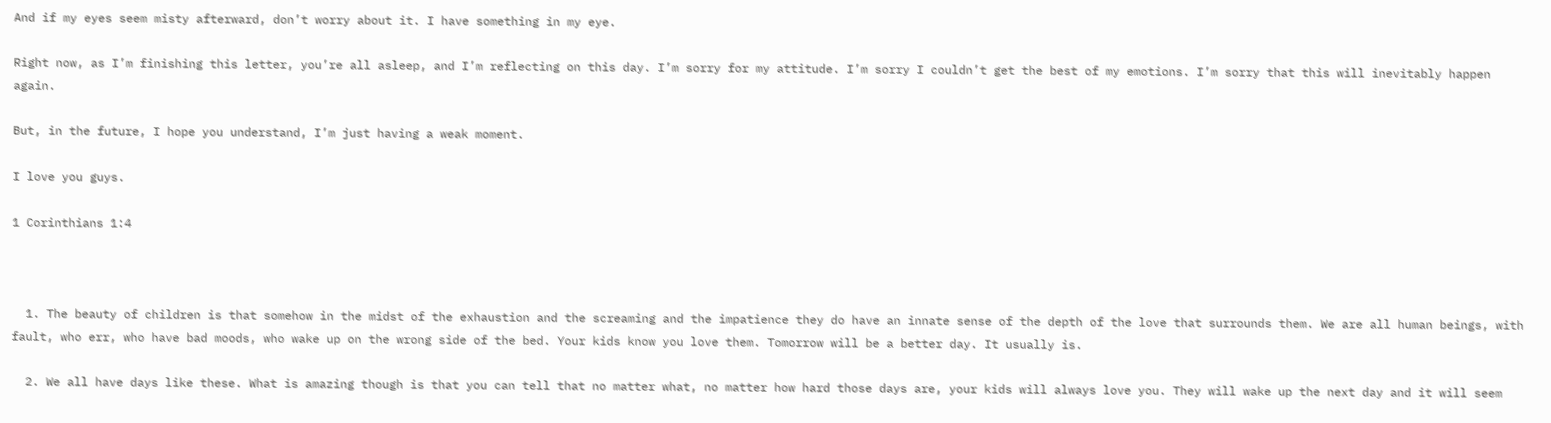And if my eyes seem misty afterward, don’t worry about it. I have something in my eye.

Right now, as I’m finishing this letter, you’re all asleep, and I’m reflecting on this day. I’m sorry for my attitude. I’m sorry I couldn’t get the best of my emotions. I’m sorry that this will inevitably happen again.

But, in the future, I hope you understand, I’m just having a weak moment.

I love you guys.

1 Corinthians 1:4



  1. The beauty of children is that somehow in the midst of the exhaustion and the screaming and the impatience they do have an innate sense of the depth of the love that surrounds them. We are all human beings, with fault, who err, who have bad moods, who wake up on the wrong side of the bed. Your kids know you love them. Tomorrow will be a better day. It usually is.

  2. We all have days like these. What is amazing though is that you can tell that no matter what, no matter how hard those days are, your kids will always love you. They will wake up the next day and it will seem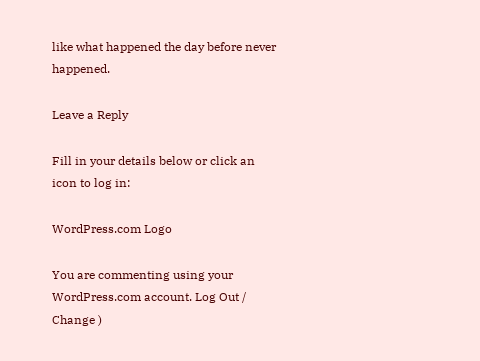like what happened the day before never happened.

Leave a Reply

Fill in your details below or click an icon to log in:

WordPress.com Logo

You are commenting using your WordPress.com account. Log Out /  Change )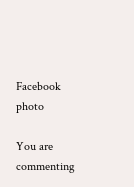Facebook photo

You are commenting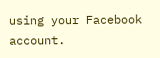using your Facebook account.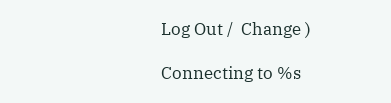Log Out /  Change )

Connecting to %s